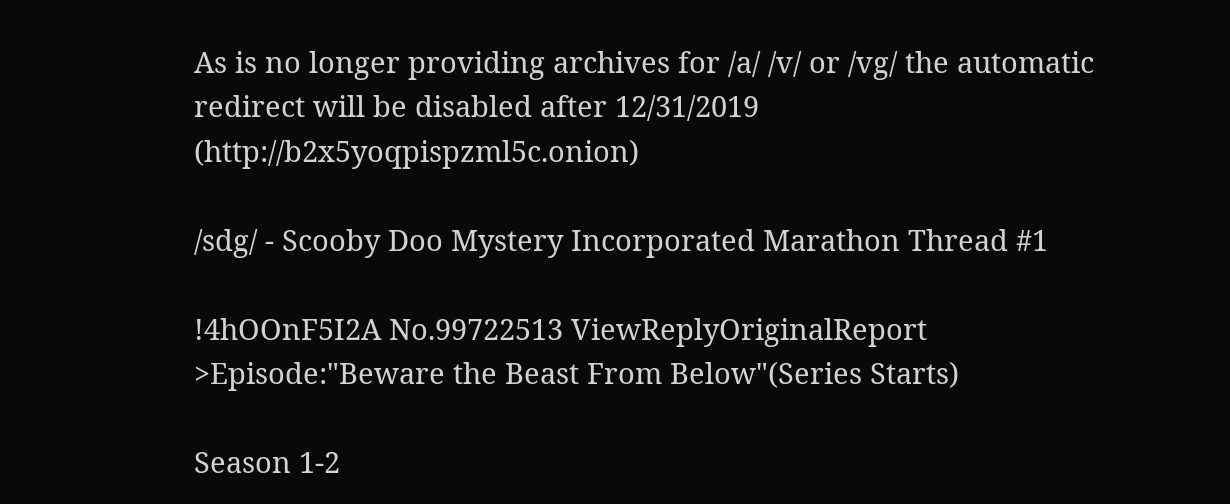As is no longer providing archives for /a/ /v/ or /vg/ the automatic redirect will be disabled after 12/31/2019 (http://b2x5yoqpispzml5c.onion)

/sdg/ - Scooby Doo Mystery Incorporated Marathon Thread #1

!4hOOnF5I2A No.99722513 ViewReplyOriginalReport
>Episode:"Beware the Beast From Below"(Series Starts)

Season 1-2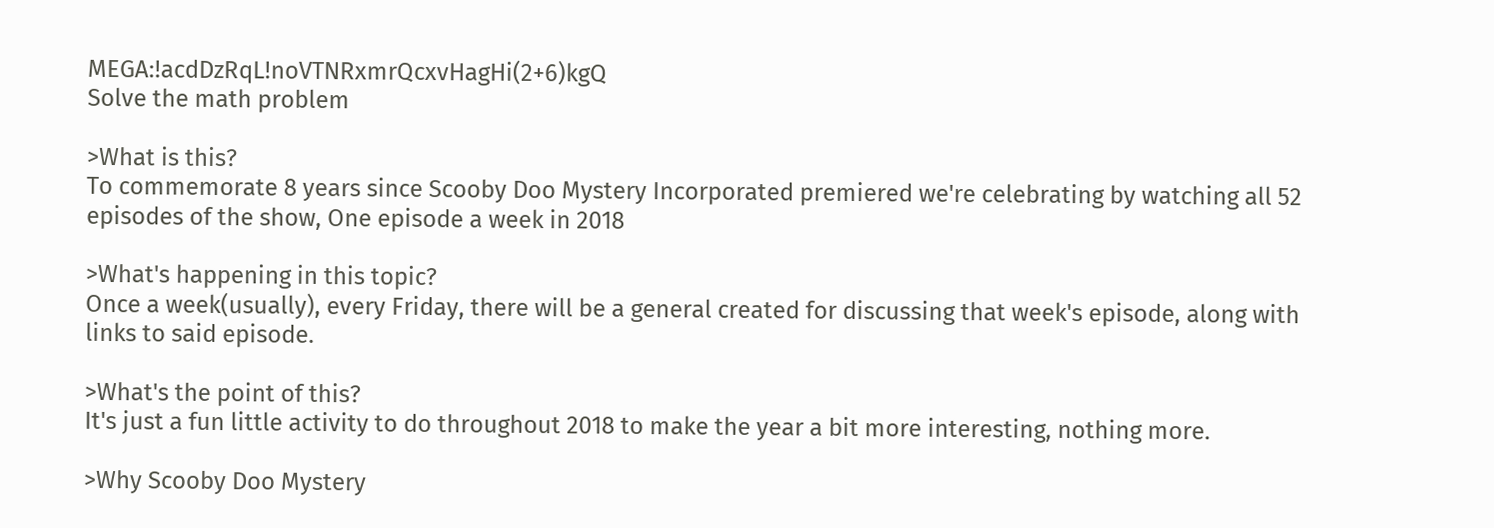MEGA:!acdDzRqL!noVTNRxmrQcxvHagHi(2+6)kgQ
Solve the math problem

>What is this?
To commemorate 8 years since Scooby Doo Mystery Incorporated premiered we're celebrating by watching all 52 episodes of the show, One episode a week in 2018

>What's happening in this topic?
Once a week(usually), every Friday, there will be a general created for discussing that week's episode, along with links to said episode.

>What's the point of this?
It's just a fun little activity to do throughout 2018 to make the year a bit more interesting, nothing more.

>Why Scooby Doo Mystery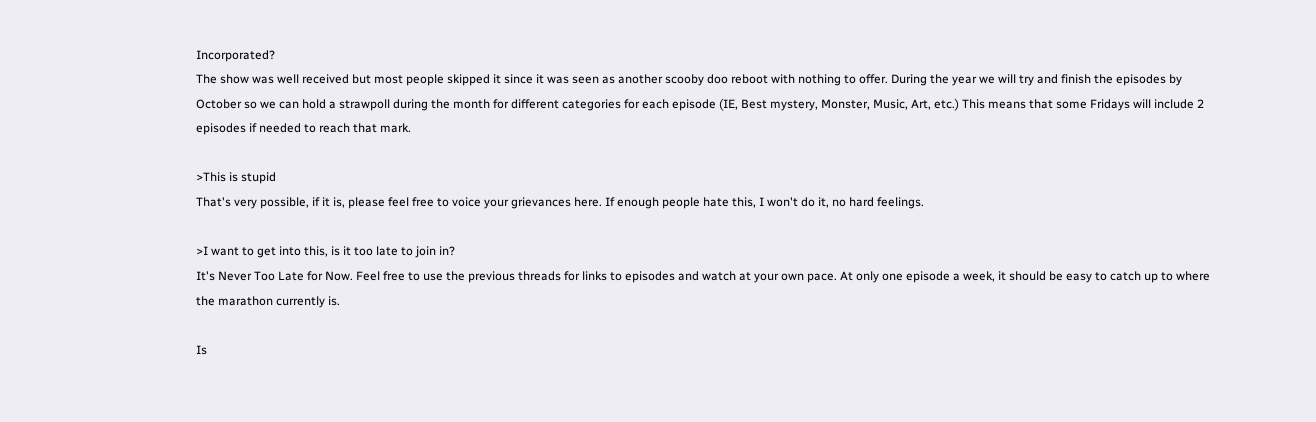Incorporated?
The show was well received but most people skipped it since it was seen as another scooby doo reboot with nothing to offer. During the year we will try and finish the episodes by October so we can hold a strawpoll during the month for different categories for each episode (IE, Best mystery, Monster, Music, Art, etc.) This means that some Fridays will include 2 episodes if needed to reach that mark.

>This is stupid
That's very possible, if it is, please feel free to voice your grievances here. If enough people hate this, I won't do it, no hard feelings.

>I want to get into this, is it too late to join in?
It's Never Too Late for Now. Feel free to use the previous threads for links to episodes and watch at your own pace. At only one episode a week, it should be easy to catch up to where the marathon currently is.

Is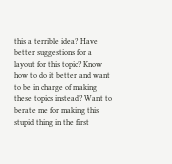this a terrible idea? Have better suggestions for a layout for this topic? Know how to do it better and want to be in charge of making these topics instead? Want to berate me for making this stupid thing in the first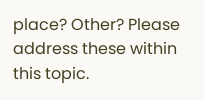place? Other? Please address these within this topic.